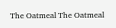The Oatmeal The Oatmeal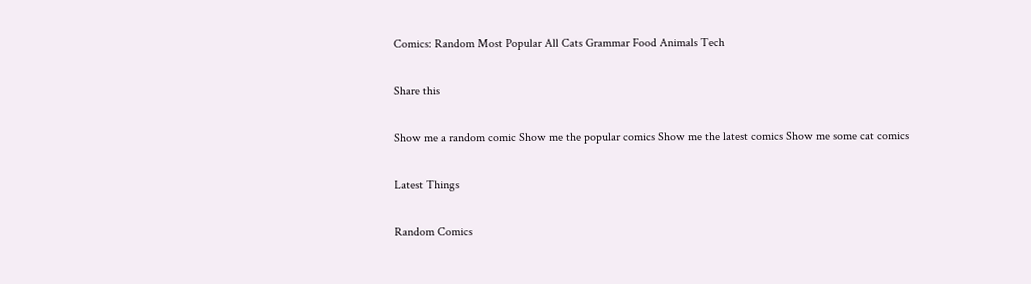Comics: Random Most Popular All Cats Grammar Food Animals Tech

Share this

Show me a random comic Show me the popular comics Show me the latest comics Show me some cat comics

Latest Things

Random Comics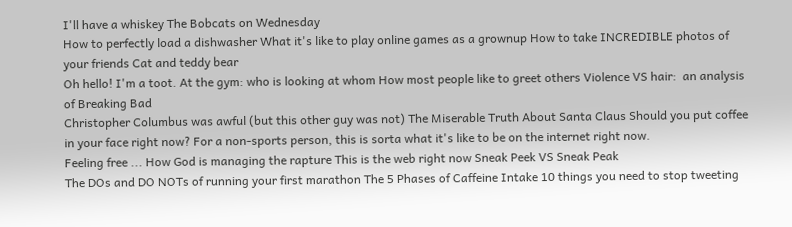I'll have a whiskey The Bobcats on Wednesday
How to perfectly load a dishwasher What it's like to play online games as a grownup How to take INCREDIBLE photos of your friends Cat and teddy bear
Oh hello! I'm a toot. At the gym: who is looking at whom How most people like to greet others Violence VS hair:  an analysis of Breaking Bad
Christopher Columbus was awful (but this other guy was not) The Miserable Truth About Santa Claus Should you put coffee in your face right now? For a non-sports person, this is sorta what it's like to be on the internet right now.
Feeling free ... How God is managing the rapture This is the web right now Sneak Peek VS Sneak Peak
The DOs and DO NOTs of running your first marathon The 5 Phases of Caffeine Intake 10 things you need to stop tweeting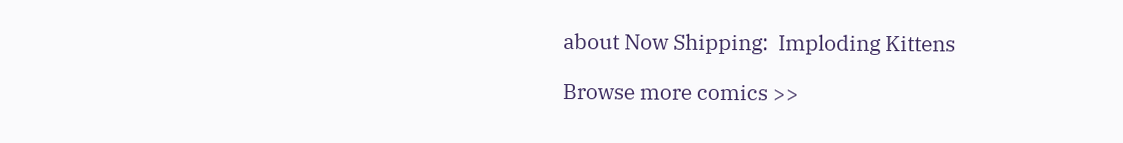about Now Shipping:  Imploding Kittens

Browse more comics >>